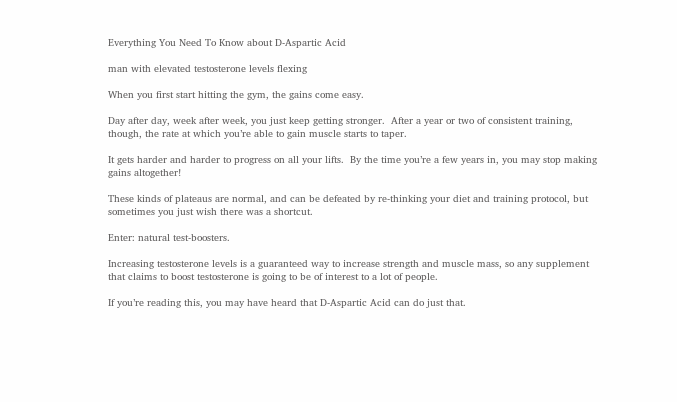Everything You Need To Know about D-Aspartic Acid

man with elevated testosterone levels flexing

When you first start hitting the gym, the gains come easy.

Day after day, week after week, you just keep getting stronger.  After a year or two of consistent training, though, the rate at which you’re able to gain muscle starts to taper.

It gets harder and harder to progress on all your lifts.  By the time you’re a few years in, you may stop making gains altogether!

These kinds of plateaus are normal, and can be defeated by re-thinking your diet and training protocol, but sometimes you just wish there was a shortcut.

Enter: natural test-boosters.

Increasing testosterone levels is a guaranteed way to increase strength and muscle mass, so any supplement that claims to boost testosterone is going to be of interest to a lot of people.

If you’re reading this, you may have heard that D-Aspartic Acid can do just that.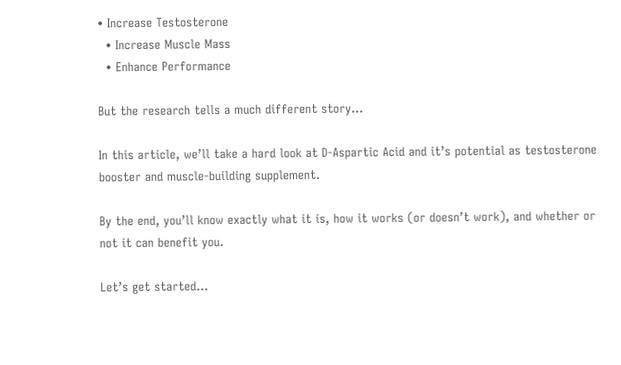• Increase Testosterone
  • Increase Muscle Mass
  • Enhance Performance

But the research tells a much different story…

In this article, we’ll take a hard look at D-Aspartic Acid and it’s potential as testosterone booster and muscle-building supplement.

By the end, you’ll know exactly what it is, how it works (or doesn’t work), and whether or not it can benefit you.

Let’s get started…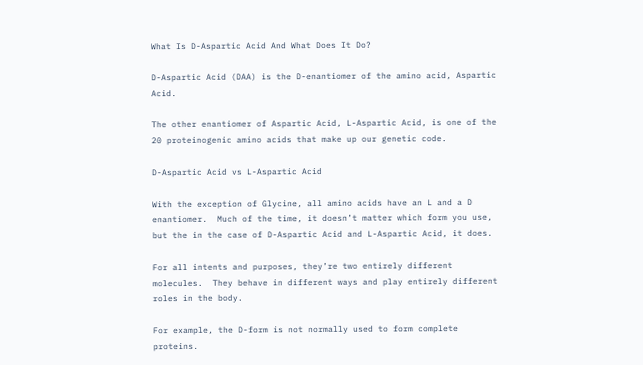What Is D-Aspartic Acid And What Does It Do?

D-Aspartic Acid (DAA) is the D-enantiomer of the amino acid, Aspartic Acid.

The other enantiomer of Aspartic Acid, L-Aspartic Acid, is one of the 20 proteinogenic amino acids that make up our genetic code.

D-Aspartic Acid vs L-Aspartic Acid

With the exception of Glycine, all amino acids have an L and a D enantiomer.  Much of the time, it doesn’t matter which form you use, but the in the case of D-Aspartic Acid and L-Aspartic Acid, it does.

For all intents and purposes, they’re two entirely different molecules.  They behave in different ways and play entirely different roles in the body.

For example, the D-form is not normally used to form complete proteins.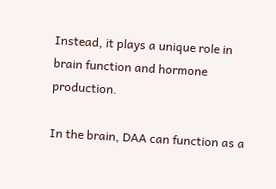Instead, it plays a unique role in brain function and hormone production.

In the brain, DAA can function as a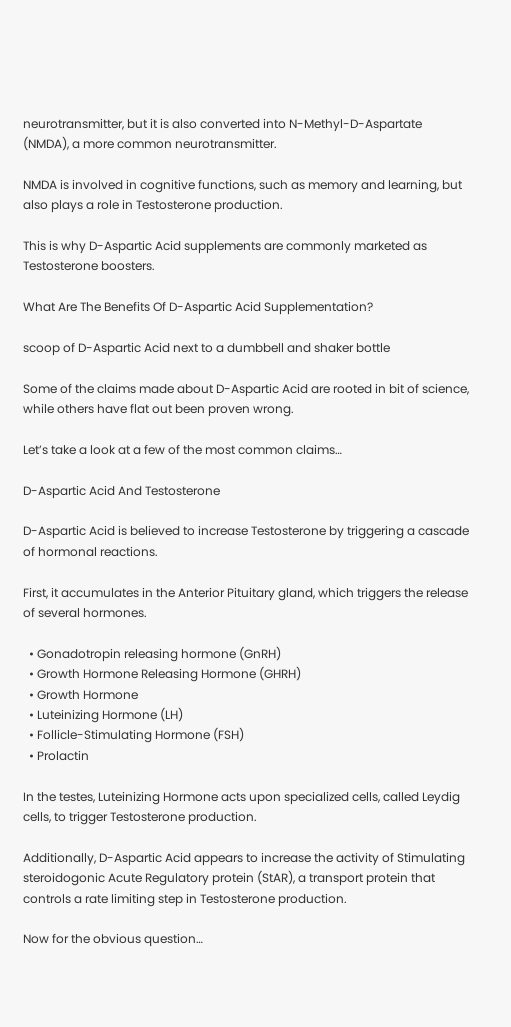neurotransmitter, but it is also converted into N-Methyl-D-Aspartate (NMDA), a more common neurotransmitter.

NMDA is involved in cognitive functions, such as memory and learning, but also plays a role in Testosterone production.

This is why D-Aspartic Acid supplements are commonly marketed as Testosterone boosters.

What Are The Benefits Of D-Aspartic Acid Supplementation?

scoop of D-Aspartic Acid next to a dumbbell and shaker bottle

Some of the claims made about D-Aspartic Acid are rooted in bit of science, while others have flat out been proven wrong.

Let’s take a look at a few of the most common claims…

D-Aspartic Acid And Testosterone

D-Aspartic Acid is believed to increase Testosterone by triggering a cascade of hormonal reactions.

First, it accumulates in the Anterior Pituitary gland, which triggers the release of several hormones.

  • Gonadotropin releasing hormone (GnRH)
  • Growth Hormone Releasing Hormone (GHRH)
  • Growth Hormone
  • Luteinizing Hormone (LH)
  • Follicle-Stimulating Hormone (FSH)
  • Prolactin

In the testes, Luteinizing Hormone acts upon specialized cells, called Leydig cells, to trigger Testosterone production.

Additionally, D-Aspartic Acid appears to increase the activity of Stimulating steroidogonic Acute Regulatory protein (StAR), a transport protein that controls a rate limiting step in Testosterone production.

Now for the obvious question…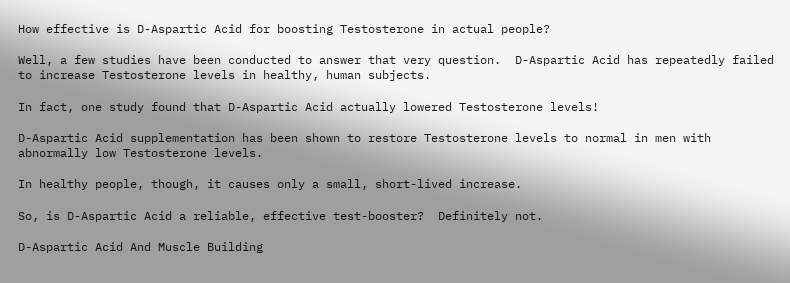How effective is D-Aspartic Acid for boosting Testosterone in actual people?

Well, a few studies have been conducted to answer that very question.  D-Aspartic Acid has repeatedly failed to increase Testosterone levels in healthy, human subjects.

In fact, one study found that D-Aspartic Acid actually lowered Testosterone levels!

D-Aspartic Acid supplementation has been shown to restore Testosterone levels to normal in men with abnormally low Testosterone levels.

In healthy people, though, it causes only a small, short-lived increase.

So, is D-Aspartic Acid a reliable, effective test-booster?  Definitely not.

D-Aspartic Acid And Muscle Building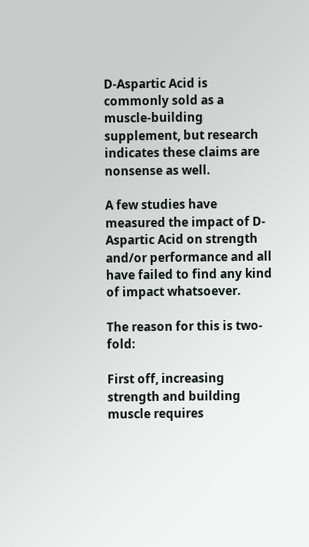D-Aspartic Acid is commonly sold as a muscle-building supplement, but research indicates these claims are nonsense as well.

A few studies have measured the impact of D-Aspartic Acid on strength and/or performance and all have failed to find any kind of impact whatsoever.

The reason for this is two-fold:

First off, increasing strength and building muscle requires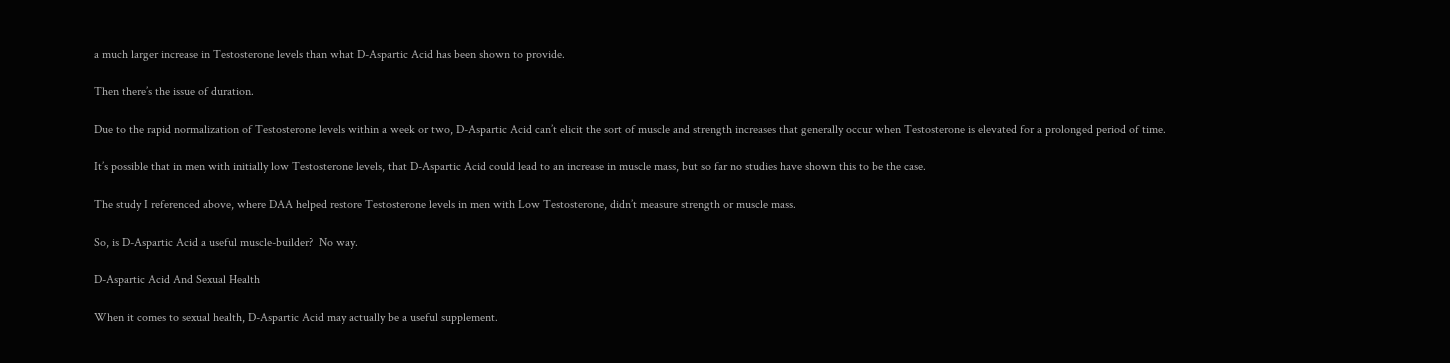a much larger increase in Testosterone levels than what D-Aspartic Acid has been shown to provide.

Then there’s the issue of duration.

Due to the rapid normalization of Testosterone levels within a week or two, D-Aspartic Acid can’t elicit the sort of muscle and strength increases that generally occur when Testosterone is elevated for a prolonged period of time.

It’s possible that in men with initially low Testosterone levels, that D-Aspartic Acid could lead to an increase in muscle mass, but so far no studies have shown this to be the case.

The study I referenced above, where DAA helped restore Testosterone levels in men with Low Testosterone, didn’t measure strength or muscle mass.

So, is D-Aspartic Acid a useful muscle-builder?  No way.

D-Aspartic Acid And Sexual Health

When it comes to sexual health, D-Aspartic Acid may actually be a useful supplement.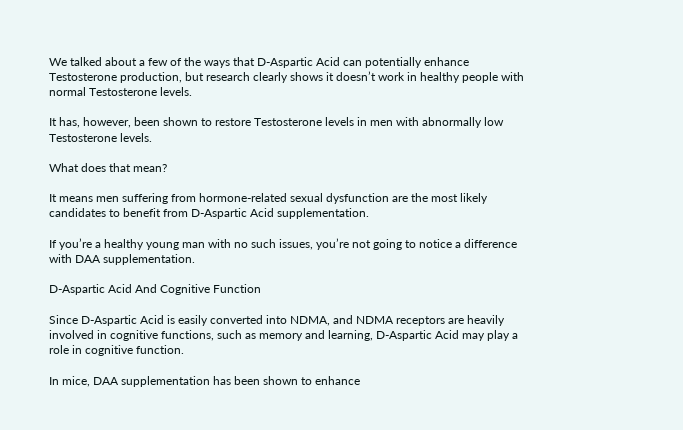We talked about a few of the ways that D-Aspartic Acid can potentially enhance Testosterone production, but research clearly shows it doesn’t work in healthy people with normal Testosterone levels.

It has, however, been shown to restore Testosterone levels in men with abnormally low Testosterone levels.

What does that mean?

It means men suffering from hormone-related sexual dysfunction are the most likely candidates to benefit from D-Aspartic Acid supplementation.

If you’re a healthy young man with no such issues, you’re not going to notice a difference with DAA supplementation.

D-Aspartic Acid And Cognitive Function

Since D-Aspartic Acid is easily converted into NDMA, and NDMA receptors are heavily involved in cognitive functions, such as memory and learning, D-Aspartic Acid may play a role in cognitive function.

In mice, DAA supplementation has been shown to enhance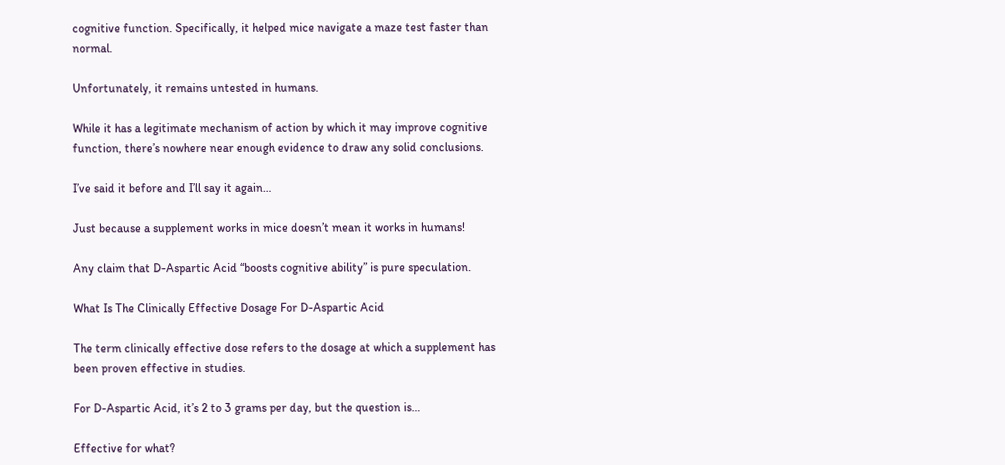cognitive function. Specifically, it helped mice navigate a maze test faster than normal.

Unfortunately, it remains untested in humans.

While it has a legitimate mechanism of action by which it may improve cognitive function, there’s nowhere near enough evidence to draw any solid conclusions.

I’ve said it before and I’ll say it again…

Just because a supplement works in mice doesn’t mean it works in humans!

Any claim that D-Aspartic Acid “boosts cognitive ability” is pure speculation.

What Is The Clinically Effective Dosage For D-Aspartic Acid

The term clinically effective dose refers to the dosage at which a supplement has been proven effective in studies.

For D-Aspartic Acid, it’s 2 to 3 grams per day, but the question is…

Effective for what?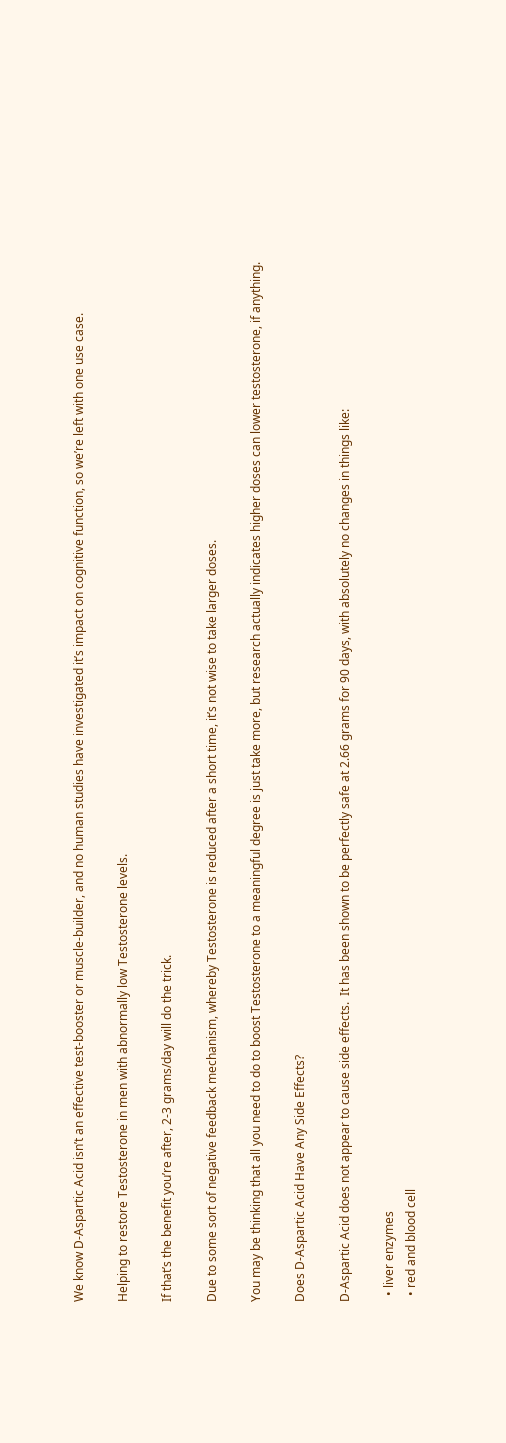We know D-Aspartic Acid isn’t an effective test-booster or muscle-builder, and no human studies have investigated it’s impact on cognitive function, so we’re left with one use case.

Helping to restore Testosterone in men with abnormally low Testosterone levels.

If that’s the benefit you’re after, 2-3 grams/day will do the trick.

Due to some sort of negative feedback mechanism, whereby Testosterone is reduced after a short time, it’s not wise to take larger doses.

You may be thinking that all you need to do to boost Testosterone to a meaningful degree is just take more, but research actually indicates higher doses can lower testosterone, if anything.

Does D-Aspartic Acid Have Any Side Effects?

D-Aspartic Acid does not appear to cause side effects.  It has been shown to be perfectly safe at 2.66 grams for 90 days, with absolutely no changes in things like:

  • liver enzymes
  • red and blood cell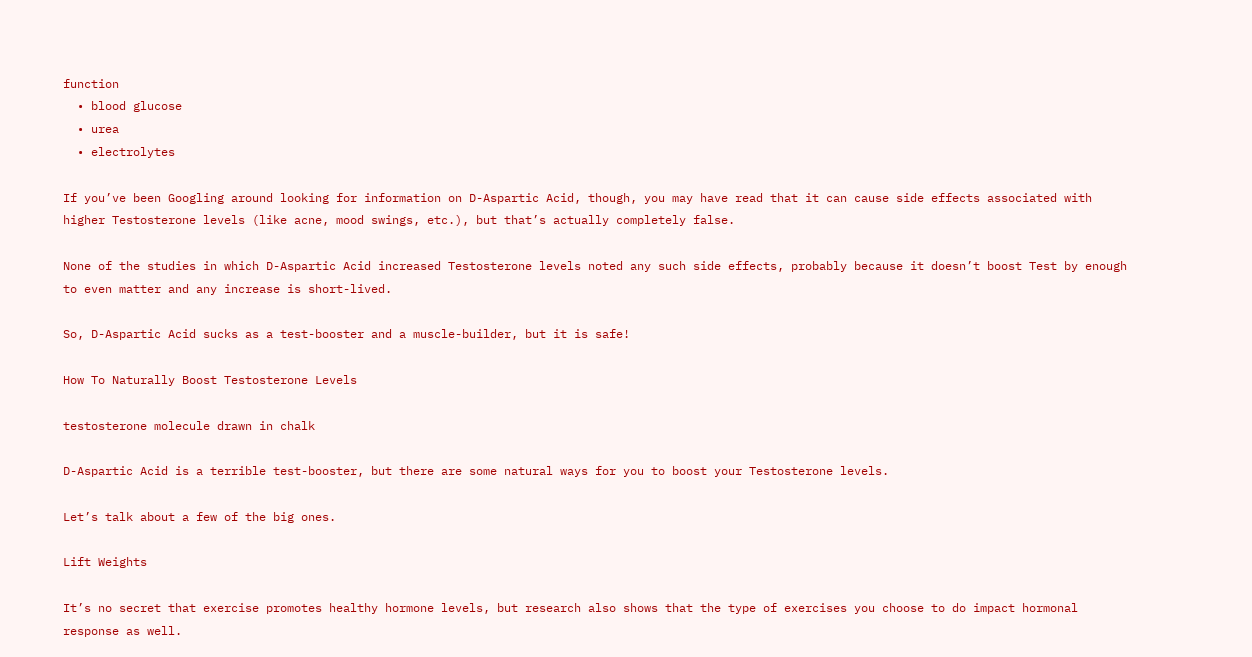function
  • blood glucose
  • urea
  • electrolytes

If you’ve been Googling around looking for information on D-Aspartic Acid, though, you may have read that it can cause side effects associated with higher Testosterone levels (like acne, mood swings, etc.), but that’s actually completely false.

None of the studies in which D-Aspartic Acid increased Testosterone levels noted any such side effects, probably because it doesn’t boost Test by enough to even matter and any increase is short-lived.

So, D-Aspartic Acid sucks as a test-booster and a muscle-builder, but it is safe!

How To Naturally Boost Testosterone Levels

testosterone molecule drawn in chalk

D-Aspartic Acid is a terrible test-booster, but there are some natural ways for you to boost your Testosterone levels.

Let’s talk about a few of the big ones.

Lift Weights

It’s no secret that exercise promotes healthy hormone levels, but research also shows that the type of exercises you choose to do impact hormonal response as well.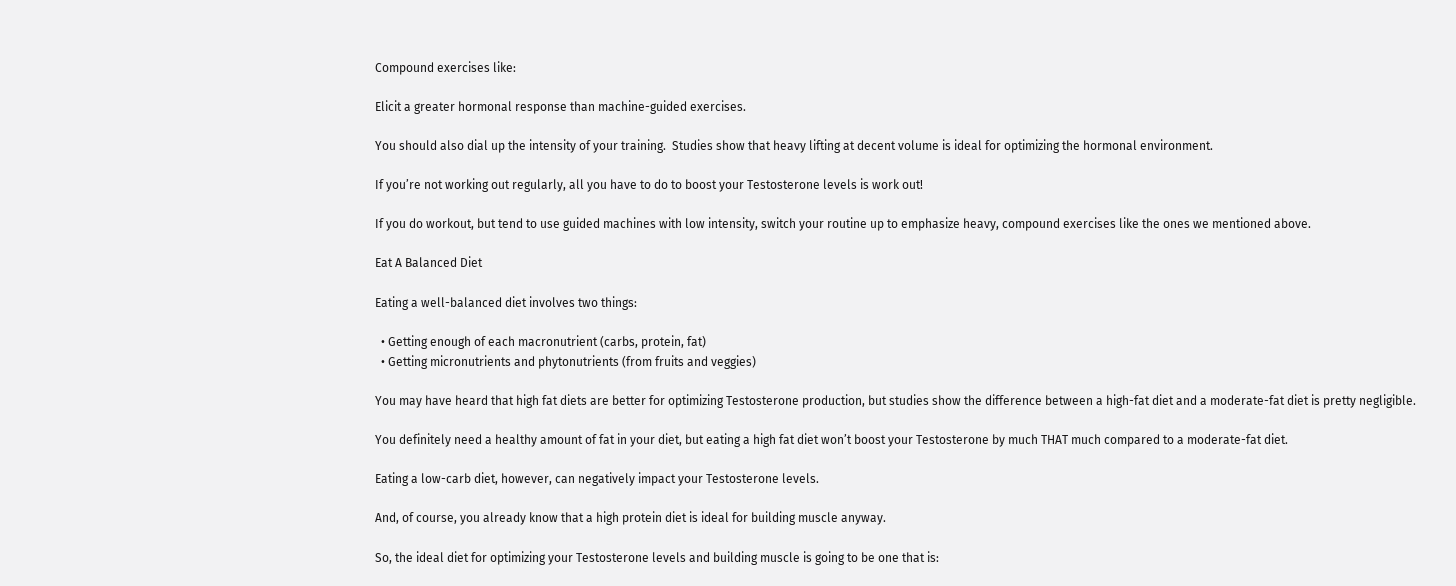Compound exercises like:

Elicit a greater hormonal response than machine-guided exercises.

You should also dial up the intensity of your training.  Studies show that heavy lifting at decent volume is ideal for optimizing the hormonal environment.

If you’re not working out regularly, all you have to do to boost your Testosterone levels is work out!

If you do workout, but tend to use guided machines with low intensity, switch your routine up to emphasize heavy, compound exercises like the ones we mentioned above.

Eat A Balanced Diet

Eating a well-balanced diet involves two things:

  • Getting enough of each macronutrient (carbs, protein, fat)
  • Getting micronutrients and phytonutrients (from fruits and veggies)

You may have heard that high fat diets are better for optimizing Testosterone production, but studies show the difference between a high-fat diet and a moderate-fat diet is pretty negligible.

You definitely need a healthy amount of fat in your diet, but eating a high fat diet won’t boost your Testosterone by much THAT much compared to a moderate-fat diet.

Eating a low-carb diet, however, can negatively impact your Testosterone levels.

And, of course, you already know that a high protein diet is ideal for building muscle anyway.

So, the ideal diet for optimizing your Testosterone levels and building muscle is going to be one that is: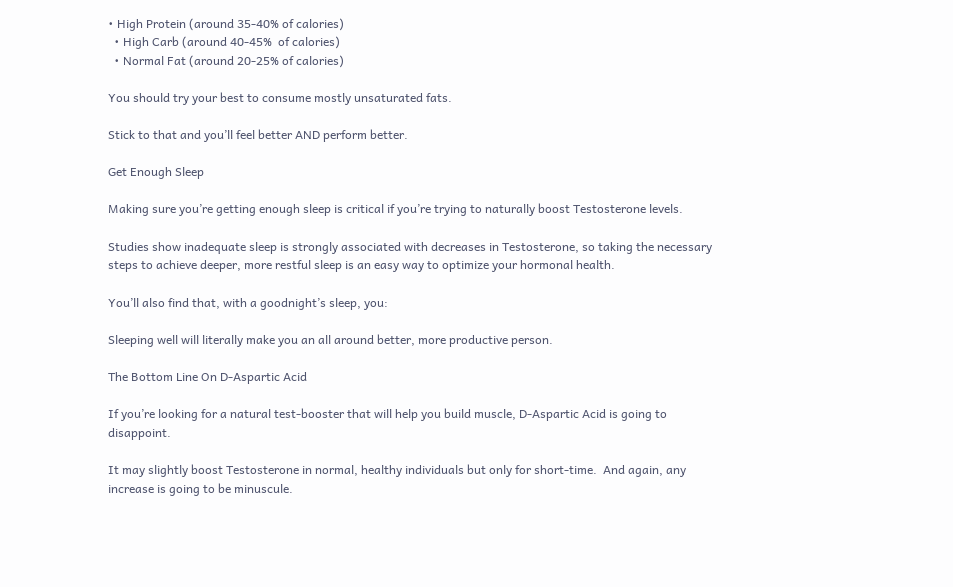• High Protein (around 35-40% of calories)
  • High Carb (around 40-45%  of calories)
  • Normal Fat (around 20-25% of calories)

You should try your best to consume mostly unsaturated fats.

Stick to that and you’ll feel better AND perform better.

Get Enough Sleep

Making sure you’re getting enough sleep is critical if you’re trying to naturally boost Testosterone levels.

Studies show inadequate sleep is strongly associated with decreases in Testosterone, so taking the necessary steps to achieve deeper, more restful sleep is an easy way to optimize your hormonal health.

You’ll also find that, with a goodnight’s sleep, you:

Sleeping well will literally make you an all around better, more productive person.

The Bottom Line On D-Aspartic Acid

If you’re looking for a natural test-booster that will help you build muscle, D-Aspartic Acid is going to disappoint.

It may slightly boost Testosterone in normal, healthy individuals but only for short-time.  And again, any increase is going to be minuscule.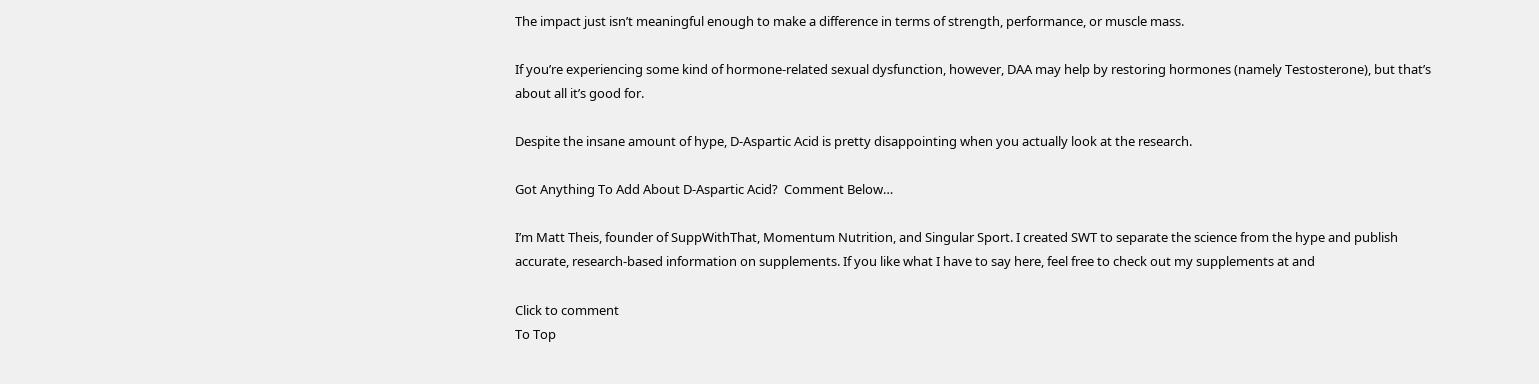The impact just isn’t meaningful enough to make a difference in terms of strength, performance, or muscle mass.

If you’re experiencing some kind of hormone-related sexual dysfunction, however, DAA may help by restoring hormones (namely Testosterone), but that’s about all it’s good for.

Despite the insane amount of hype, D-Aspartic Acid is pretty disappointing when you actually look at the research.

Got Anything To Add About D-Aspartic Acid?  Comment Below…

I’m Matt Theis, founder of SuppWithThat, Momentum Nutrition, and Singular Sport. I created SWT to separate the science from the hype and publish accurate, research-based information on supplements. If you like what I have to say here, feel free to check out my supplements at and

Click to comment
To Top